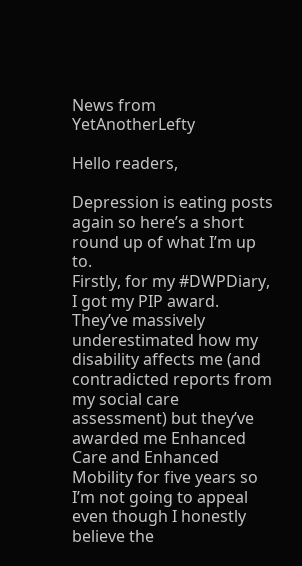News from YetAnotherLefty

Hello readers,

Depression is eating posts again so here’s a short round up of what I’m up to.
Firstly, for my #DWPDiary, I got my PIP award. They’ve massively underestimated how my disability affects me (and contradicted reports from my social care assessment) but they’ve awarded me Enhanced Care and Enhanced Mobility for five years so I’m not going to appeal even though I honestly believe the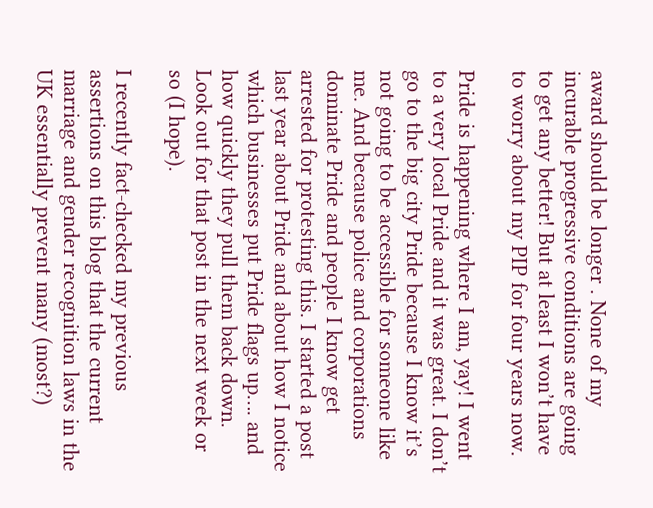award should be longer . None of my incurable progressive conditions are going to get any better! But at least I won’t have to worry about my PIP for four years now.

Pride is happening where I am, yay! I went to a very local Pride and it was great. I don’t go to the big city Pride because I know it’s not going to be accessible for someone like me. And because police and corporations dominate Pride and people I know get arrested for protesting this. I started a post last year about Pride and about how I notice which businesses put Pride flags up…. and how quickly they pull them back down. Look out for that post in the next week or so (I hope).

I recently fact-checked my previous assertions on this blog that the current marriage and gender recognition laws in the UK essentially prevent many (most?)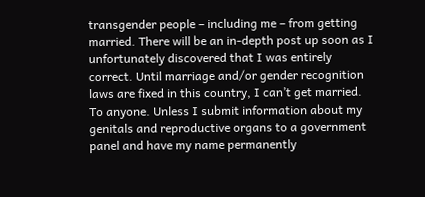transgender people – including me – from getting married. There will be an in-depth post up soon as I unfortunately discovered that I was entirely correct. Until marriage and/or gender recognition laws are fixed in this country, I can’t get married. To anyone. Unless I submit information about my genitals and reproductive organs to a government panel and have my name permanently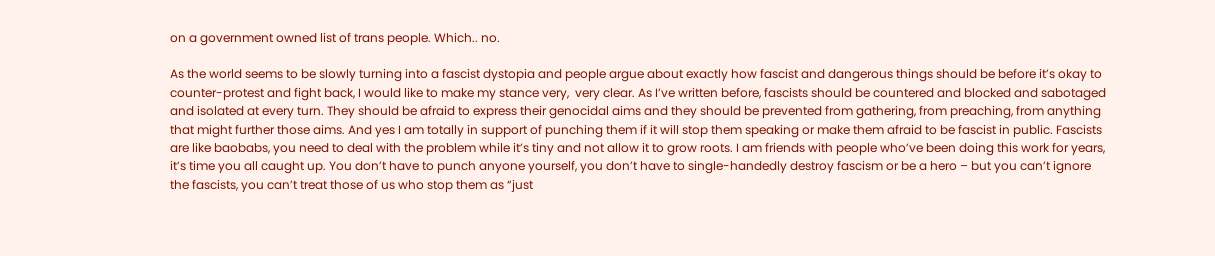on a government owned list of trans people. Which.. no.

As the world seems to be slowly turning into a fascist dystopia and people argue about exactly how fascist and dangerous things should be before it’s okay to counter-protest and fight back, I would like to make my stance very,  very clear. As I’ve written before, fascists should be countered and blocked and sabotaged and isolated at every turn. They should be afraid to express their genocidal aims and they should be prevented from gathering, from preaching, from anything that might further those aims. And yes I am totally in support of punching them if it will stop them speaking or make them afraid to be fascist in public. Fascists are like baobabs, you need to deal with the problem while it’s tiny and not allow it to grow roots. I am friends with people who’ve been doing this work for years, it’s time you all caught up. You don’t have to punch anyone yourself, you don’t have to single-handedly destroy fascism or be a hero – but you can’t ignore the fascists, you can’t treat those of us who stop them as “just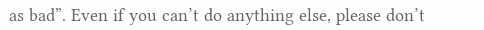as bad”. Even if you can’t do anything else, please don’t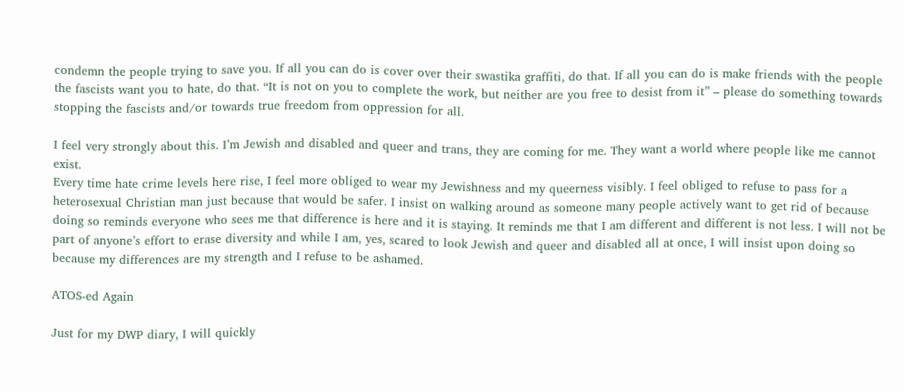condemn the people trying to save you. If all you can do is cover over their swastika graffiti, do that. If all you can do is make friends with the people the fascists want you to hate, do that. “It is not on you to complete the work, but neither are you free to desist from it” – please do something towards stopping the fascists and/or towards true freedom from oppression for all.

I feel very strongly about this. I’m Jewish and disabled and queer and trans, they are coming for me. They want a world where people like me cannot exist.
Every time hate crime levels here rise, I feel more obliged to wear my Jewishness and my queerness visibly. I feel obliged to refuse to pass for a heterosexual Christian man just because that would be safer. I insist on walking around as someone many people actively want to get rid of because doing so reminds everyone who sees me that difference is here and it is staying. It reminds me that I am different and different is not less. I will not be part of anyone’s effort to erase diversity and while I am, yes, scared to look Jewish and queer and disabled all at once, I will insist upon doing so because my differences are my strength and I refuse to be ashamed.

ATOS-ed Again

Just for my DWP diary, I will quickly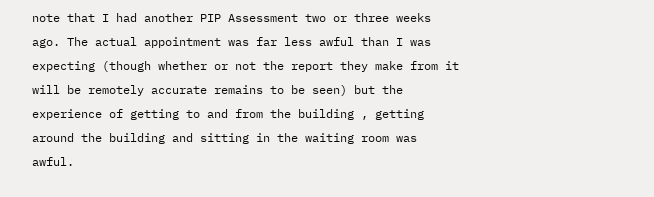note that I had another PIP Assessment two or three weeks ago. The actual appointment was far less awful than I was expecting (though whether or not the report they make from it will be remotely accurate remains to be seen) but the experience of getting to and from the building , getting around the building and sitting in the waiting room was awful.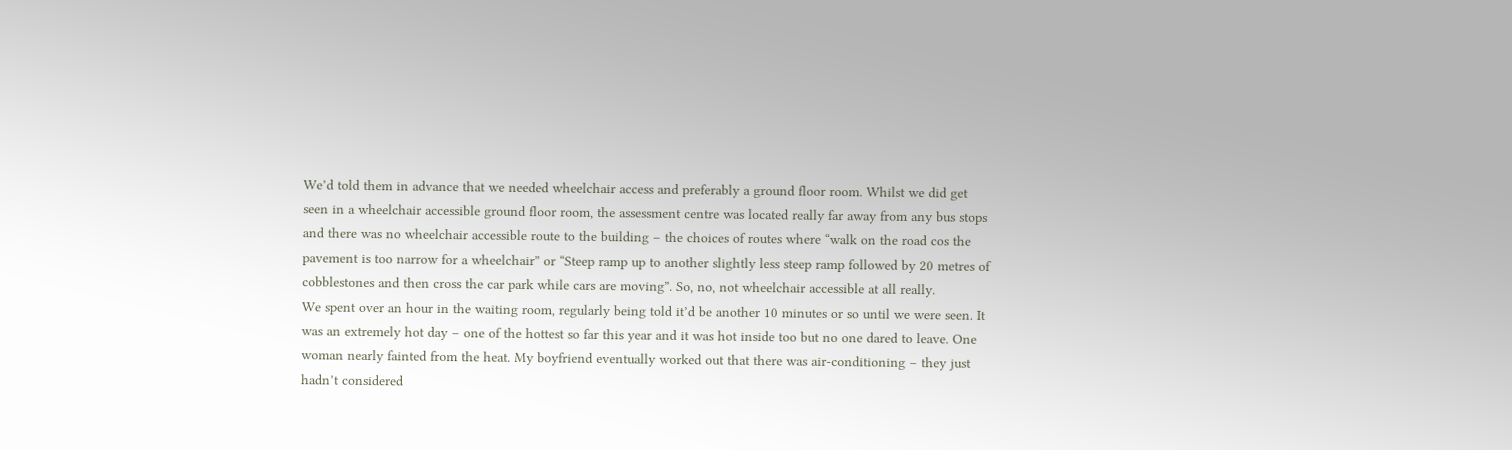We’d told them in advance that we needed wheelchair access and preferably a ground floor room. Whilst we did get seen in a wheelchair accessible ground floor room, the assessment centre was located really far away from any bus stops and there was no wheelchair accessible route to the building – the choices of routes where “walk on the road cos the pavement is too narrow for a wheelchair” or “Steep ramp up to another slightly less steep ramp followed by 20 metres of cobblestones and then cross the car park while cars are moving”. So, no, not wheelchair accessible at all really.
We spent over an hour in the waiting room, regularly being told it’d be another 10 minutes or so until we were seen. It was an extremely hot day – one of the hottest so far this year and it was hot inside too but no one dared to leave. One woman nearly fainted from the heat. My boyfriend eventually worked out that there was air-conditioning – they just hadn’t considered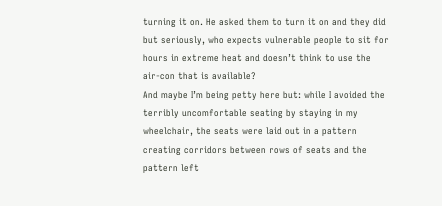turning it on. He asked them to turn it on and they did but seriously, who expects vulnerable people to sit for hours in extreme heat and doesn’t think to use the air-con that is available?
And maybe I’m being petty here but: while I avoided the terribly uncomfortable seating by staying in my wheelchair, the seats were laid out in a pattern creating corridors between rows of seats and the pattern left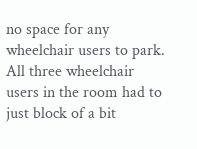no space for any wheelchair users to park. All three wheelchair users in the room had to just block of a bit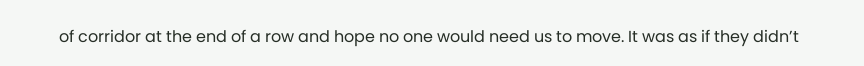of corridor at the end of a row and hope no one would need us to move. It was as if they didn’t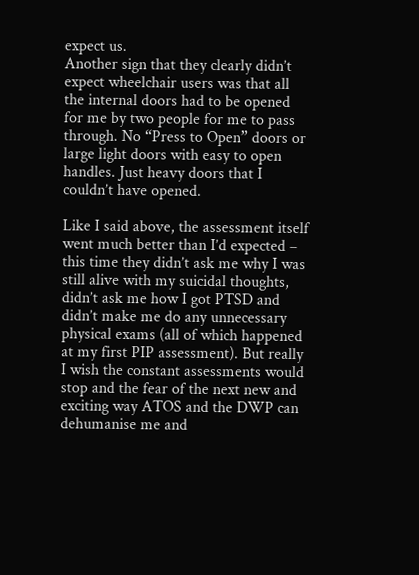expect us.
Another sign that they clearly didn’t expect wheelchair users was that all the internal doors had to be opened for me by two people for me to pass through. No “Press to Open” doors or large light doors with easy to open handles. Just heavy doors that I couldn’t have opened.

Like I said above, the assessment itself went much better than I’d expected – this time they didn’t ask me why I was still alive with my suicidal thoughts, didn’t ask me how I got PTSD and didn’t make me do any unnecessary physical exams (all of which happened at my first PIP assessment). But really I wish the constant assessments would stop and the fear of the next new and exciting way ATOS and the DWP can dehumanise me and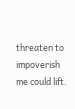threaten to impoverish me could lift.